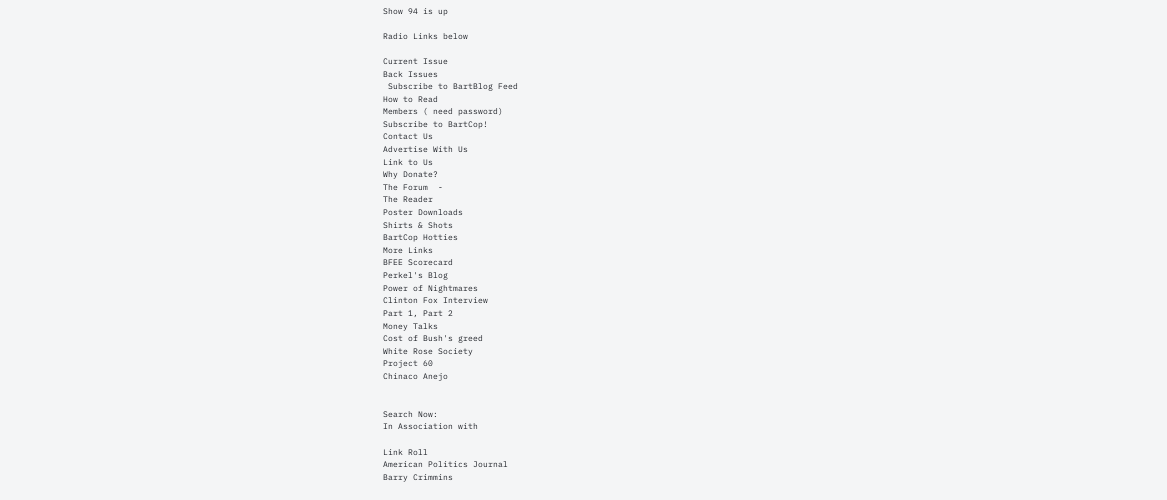Show 94 is up

Radio Links below

Current Issue
Back Issues
 Subscribe to BartBlog Feed
How to Read
Members ( need password)
Subscribe to BartCop!
Contact Us
Advertise With Us
Link to Us
Why Donate?
The Forum  -
The Reader
Poster Downloads
Shirts & Shots
BartCop Hotties
More Links
BFEE Scorecard
Perkel's Blog
Power of Nightmares
Clinton Fox Interview
Part 1, Part 2
Money Talks
Cost of Bush's greed
White Rose Society
Project 60
Chinaco Anejo


Search Now:
In Association with

Link Roll
American Politics Journal
Barry Crimmins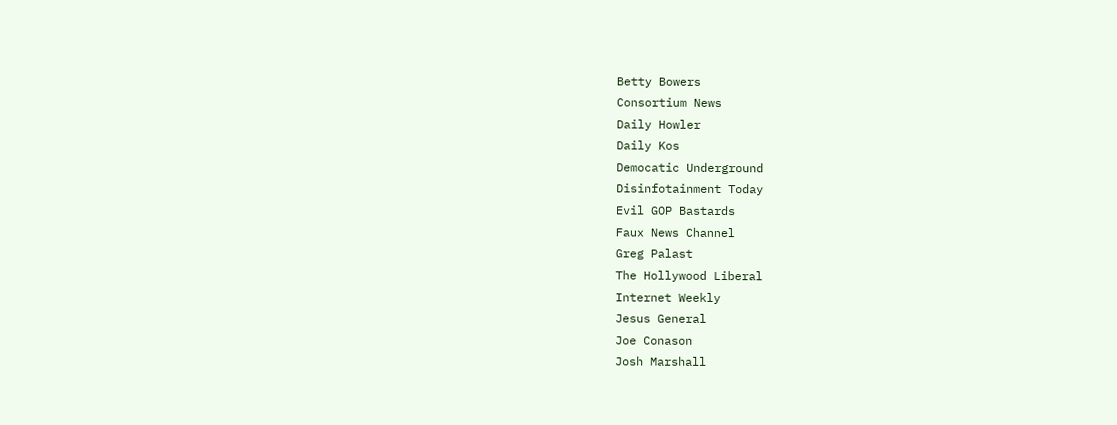Betty Bowers
Consortium News
Daily Howler
Daily Kos
Democatic Underground
Disinfotainment Today
Evil GOP Bastards
Faux News Channel
Greg Palast
The Hollywood Liberal
Internet Weekly
Jesus General
Joe Conason
Josh Marshall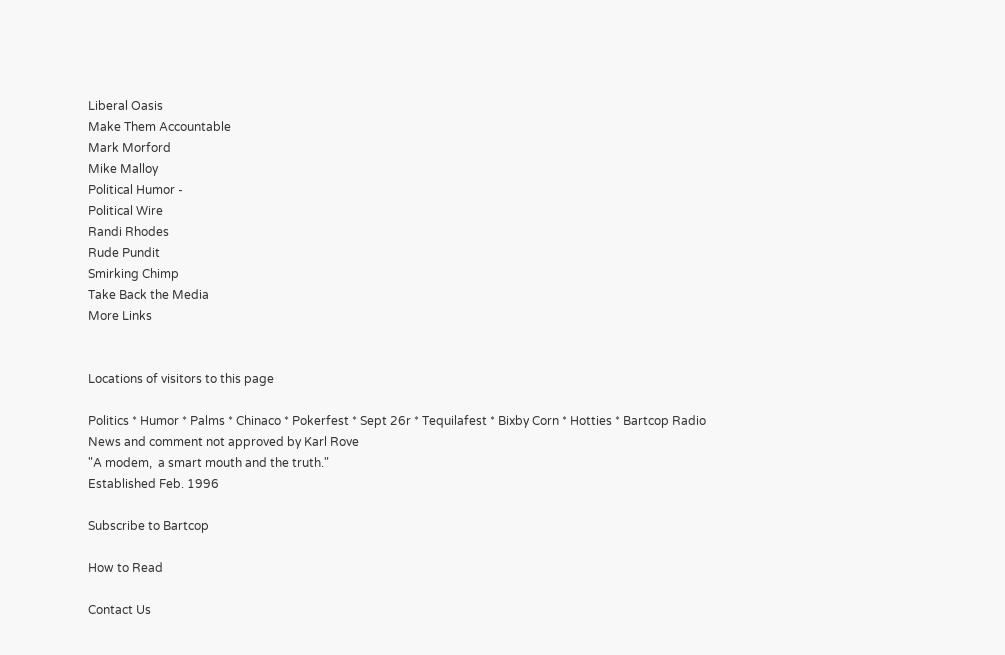Liberal Oasis
Make Them Accountable
Mark Morford
Mike Malloy
Political Humor -
Political Wire
Randi Rhodes
Rude Pundit
Smirking Chimp
Take Back the Media
More Links


Locations of visitors to this page

Politics * Humor * Palms * Chinaco * Pokerfest * Sept 26r * Tequilafest * Bixby Corn * Hotties * Bartcop Radio
News and comment not approved by Karl Rove
"A modem,  a smart mouth and the truth."
Established Feb. 1996

Subscribe to Bartcop

How to Read

Contact Us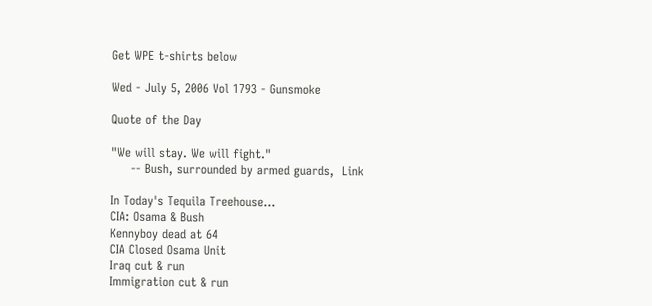Get WPE t-shirts below

Wed - July 5, 2006 Vol 1793 - Gunsmoke

Quote of the Day

"We will stay. We will fight."
     -- Bush, surrounded by armed guards,  Link

In Today's Tequila Treehouse...
CIA: Osama & Bush
Kennyboy dead at 64
CIA Closed Osama Unit
Iraq cut & run
Immigration cut & run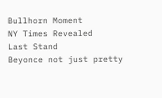Bullhorn Moment
NY Times Revealed
Last Stand
Beyonce not just pretty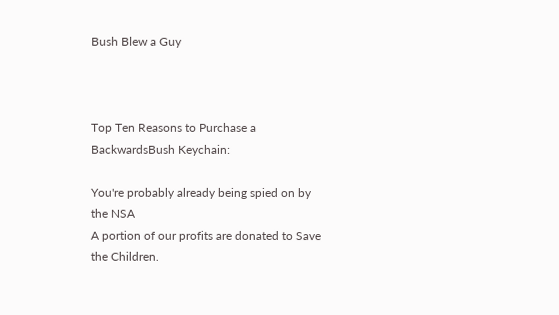Bush Blew a Guy



Top Ten Reasons to Purchase a BackwardsBush Keychain:

You're probably already being spied on by the NSA
A portion of our profits are donated to Save the Children.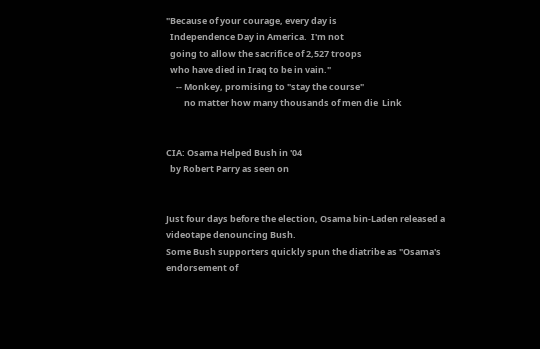"Because of your courage, every day is
  Independence Day in America.  I'm not
  going to allow the sacrifice of 2,527 troops
  who have died in Iraq to be in vain."
     -- Monkey, promising to "stay the course"
         no matter how many thousands of men die  Link


CIA: Osama Helped Bush in '04
  by Robert Parry as seen on


Just four days before the election, Osama bin-Laden released a videotape denouncing Bush.
Some Bush supporters quickly spun the diatribe as "Osama's endorsement of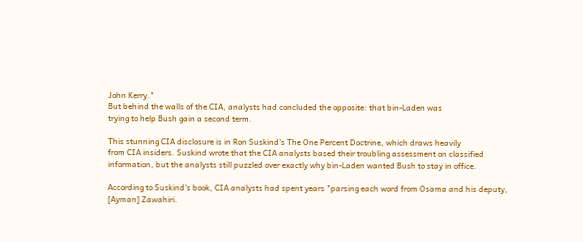John Kerry."
But behind the walls of the CIA, analysts had concluded the opposite: that bin-Laden was
trying to help Bush gain a second term.

This stunning CIA disclosure is in Ron Suskind's The One Percent Doctrine, which draws heavily
from CIA insiders. Suskind wrote that the CIA analysts based their troubling assessment on classified
information, but the analysts still puzzled over exactly why bin-Laden wanted Bush to stay in office.

According to Suskind's book, CIA analysts had spent years "parsing each word from Osama and his deputy,
[Ayman] Zawahiri.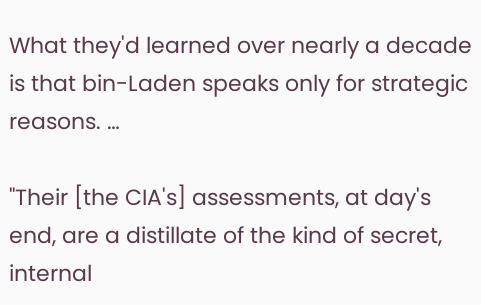What they'd learned over nearly a decade is that bin-Laden speaks only for strategic reasons. …

"Their [the CIA's] assessments, at day's end, are a distillate of the kind of secret, internal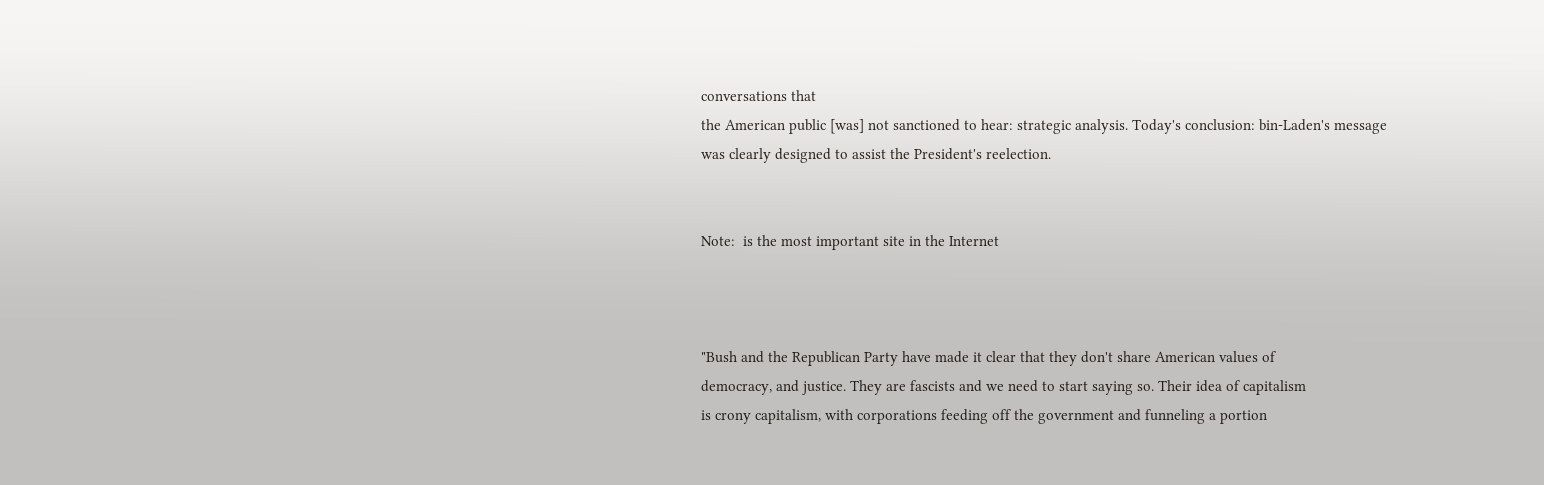conversations that
the American public [was] not sanctioned to hear: strategic analysis. Today's conclusion: bin-Laden's message
was clearly designed to assist the President's reelection.


Note:  is the most important site in the Internet



"Bush and the Republican Party have made it clear that they don't share American values of
democracy, and justice. They are fascists and we need to start saying so. Their idea of capitalism
is crony capitalism, with corporations feeding off the government and funneling a portion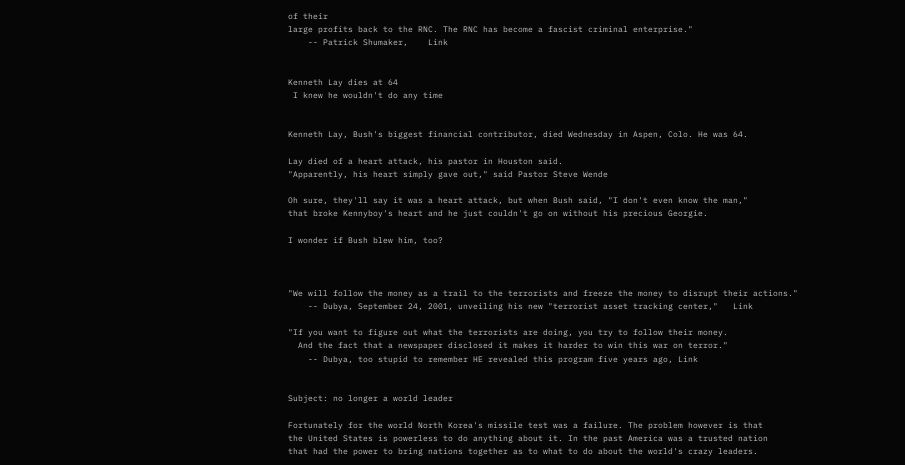of their
large profits back to the RNC. The RNC has become a fascist criminal enterprise."
    -- Patrick Shumaker,    Link


Kenneth Lay dies at 64
 I knew he wouldn't do any time


Kenneth Lay, Bush's biggest financial contributor, died Wednesday in Aspen, Colo. He was 64.

Lay died of a heart attack, his pastor in Houston said.
"Apparently, his heart simply gave out," said Pastor Steve Wende

Oh sure, they'll say it was a heart attack, but when Bush said, "I don't even know the man,"
that broke Kennyboy's heart and he just couldn't go on without his precious Georgie.

I wonder if Bush blew him, too?



"We will follow the money as a trail to the terrorists and freeze the money to disrupt their actions."
    -- Dubya, September 24, 2001, unveiling his new "terrorist asset tracking center,"   Link

"If you want to figure out what the terrorists are doing, you try to follow their money.
  And the fact that a newspaper disclosed it makes it harder to win this war on terror."
    -- Dubya, too stupid to remember HE revealed this program five years ago, Link


Subject: no longer a world leader

Fortunately for the world North Korea's missile test was a failure. The problem however is that
the United States is powerless to do anything about it. In the past America was a trusted nation
that had the power to bring nations together as to what to do about the world's crazy leaders.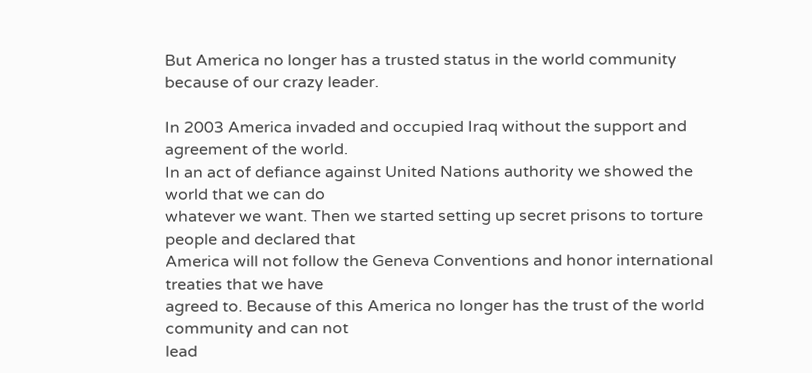But America no longer has a trusted status in the world community because of our crazy leader.

In 2003 America invaded and occupied Iraq without the support and agreement of the world.
In an act of defiance against United Nations authority we showed the world that we can do
whatever we want. Then we started setting up secret prisons to torture people and declared that
America will not follow the Geneva Conventions and honor international treaties that we have
agreed to. Because of this America no longer has the trust of the world community and can not
lead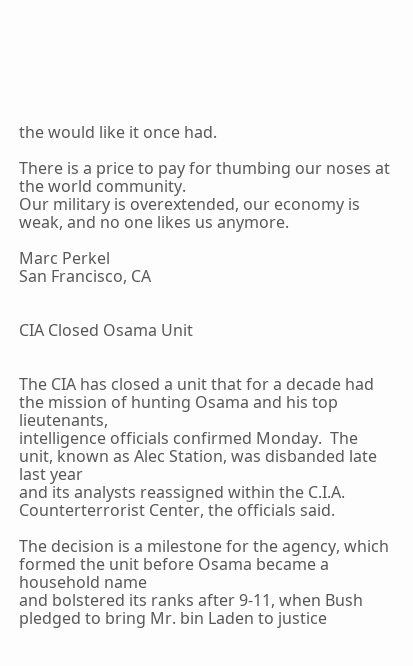the would like it once had.

There is a price to pay for thumbing our noses at the world community.
Our military is overextended, our economy is weak, and no one likes us anymore.

Marc Perkel
San Francisco, CA


CIA Closed Osama Unit


The CIA has closed a unit that for a decade had the mission of hunting Osama and his top lieutenants,
intelligence officials confirmed Monday.  The unit, known as Alec Station, was disbanded late last year
and its analysts reassigned within the C.I.A. Counterterrorist Center, the officials said.

The decision is a milestone for the agency, which formed the unit before Osama became a household name
and bolstered its ranks after 9-11, when Bush pledged to bring Mr. bin Laden to justice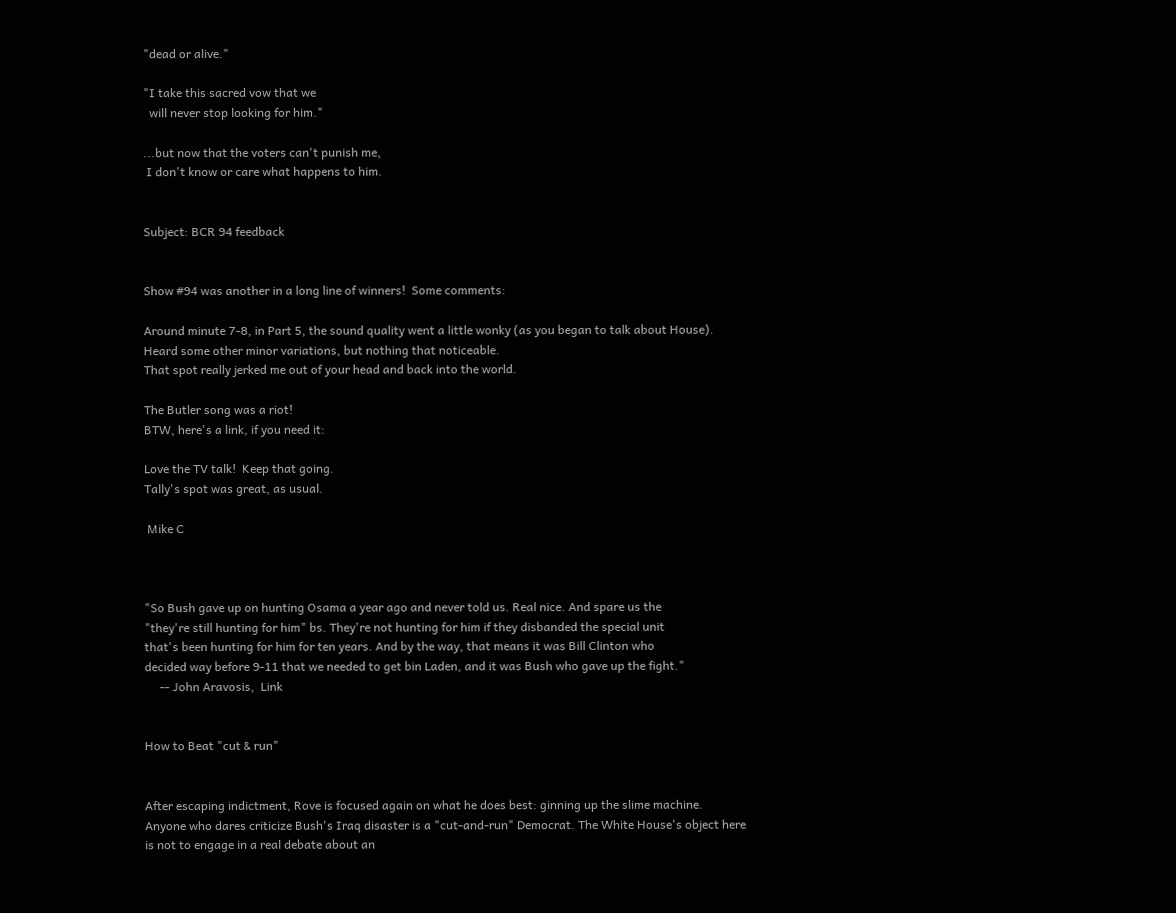"dead or alive."

"I take this sacred vow that we
  will never stop looking for him."

...but now that the voters can't punish me,
 I don't know or care what happens to him.


Subject: BCR 94 feedback


Show #94 was another in a long line of winners!  Some comments:

Around minute 7-8, in Part 5, the sound quality went a little wonky (as you began to talk about House).
Heard some other minor variations, but nothing that noticeable.
That spot really jerked me out of your head and back into the world.

The Butler song was a riot!
BTW, here's a link, if you need it:

Love the TV talk!  Keep that going.
Tally's spot was great, as usual.

 Mike C



"So Bush gave up on hunting Osama a year ago and never told us. Real nice. And spare us the
"they're still hunting for him" bs. They're not hunting for him if they disbanded the special unit
that's been hunting for him for ten years. And by the way, that means it was Bill Clinton who
decided way before 9-11 that we needed to get bin Laden, and it was Bush who gave up the fight."
     -- John Aravosis,  Link


How to Beat "cut & run"


After escaping indictment, Rove is focused again on what he does best: ginning up the slime machine.
Anyone who dares criticize Bush's Iraq disaster is a "cut-and-run" Democrat. The White House's object here
is not to engage in a real debate about an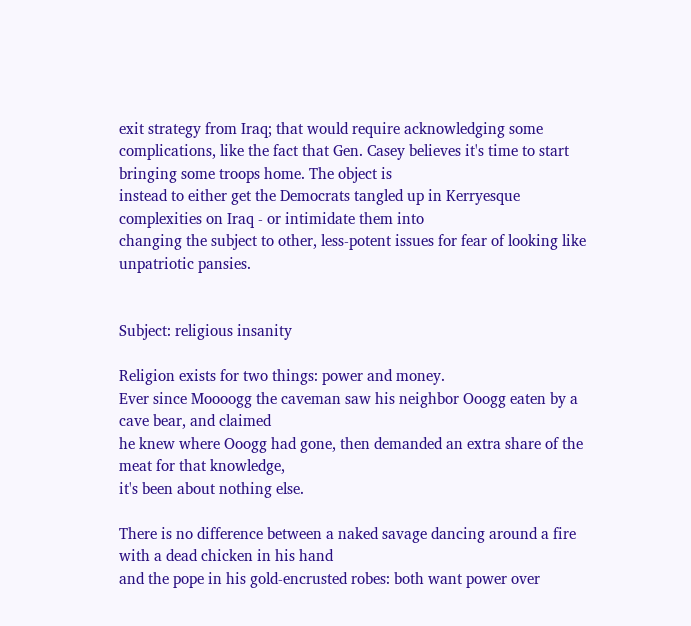exit strategy from Iraq; that would require acknowledging some
complications, like the fact that Gen. Casey believes it's time to start bringing some troops home. The object is
instead to either get the Democrats tangled up in Kerryesque complexities on Iraq - or intimidate them into
changing the subject to other, less-potent issues for fear of looking like unpatriotic pansies.


Subject: religious insanity

Religion exists for two things: power and money.
Ever since Moooogg the caveman saw his neighbor Ooogg eaten by a cave bear, and claimed
he knew where Ooogg had gone, then demanded an extra share of the meat for that knowledge,
it's been about nothing else.

There is no difference between a naked savage dancing around a fire with a dead chicken in his hand
and the pope in his gold-encrusted robes: both want power over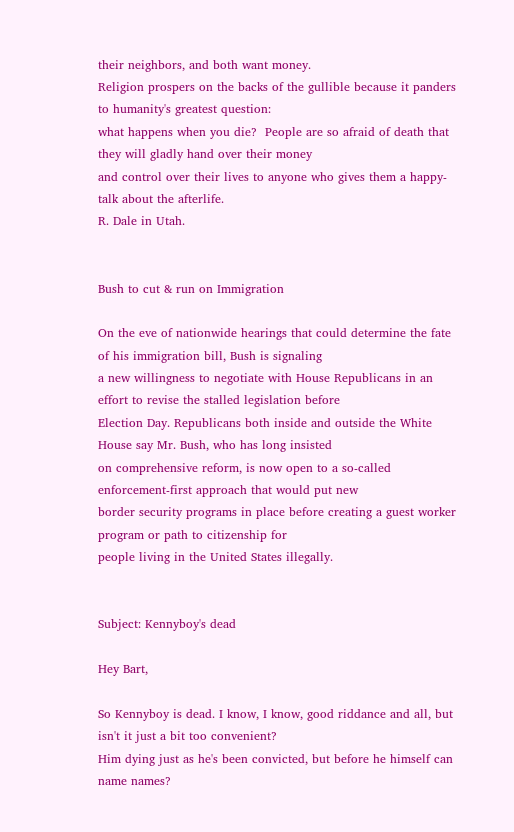their neighbors, and both want money.
Religion prospers on the backs of the gullible because it panders to humanity's greatest question:
what happens when you die?  People are so afraid of death that they will gladly hand over their money
and control over their lives to anyone who gives them a happy-talk about the afterlife.
R. Dale in Utah.


Bush to cut & run on Immigration

On the eve of nationwide hearings that could determine the fate of his immigration bill, Bush is signaling
a new willingness to negotiate with House Republicans in an effort to revise the stalled legislation before
Election Day. Republicans both inside and outside the White House say Mr. Bush, who has long insisted
on comprehensive reform, is now open to a so-called enforcement-first approach that would put new
border security programs in place before creating a guest worker program or path to citizenship for
people living in the United States illegally.


Subject: Kennyboy's dead

Hey Bart,

So Kennyboy is dead. I know, I know, good riddance and all, but isn't it just a bit too convenient?
Him dying just as he's been convicted, but before he himself can name names?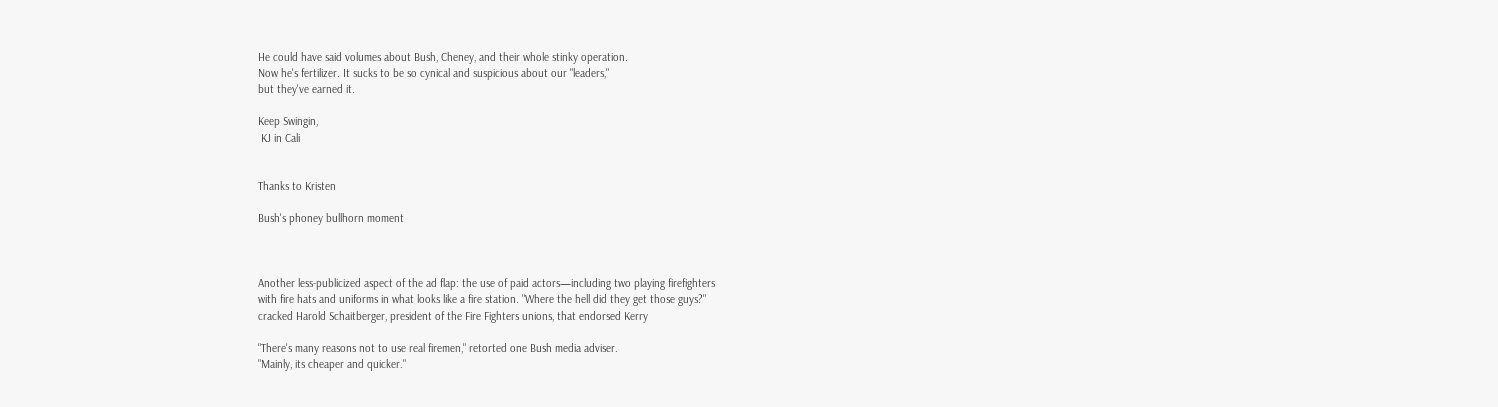He could have said volumes about Bush, Cheney, and their whole stinky operation.
Now he's fertilizer. It sucks to be so cynical and suspicious about our "leaders,"
but they've earned it.

Keep Swingin,
 KJ in Cali


Thanks to Kristen

Bush's phoney bullhorn moment



Another less-publicized aspect of the ad flap: the use of paid actors—including two playing firefighters
with fire hats and uniforms in what looks like a fire station. "Where the hell did they get those guys?"
cracked Harold Schaitberger, president of the Fire Fighters unions, that endorsed Kerry

"There's many reasons not to use real firemen," retorted one Bush media adviser.
"Mainly, its cheaper and quicker."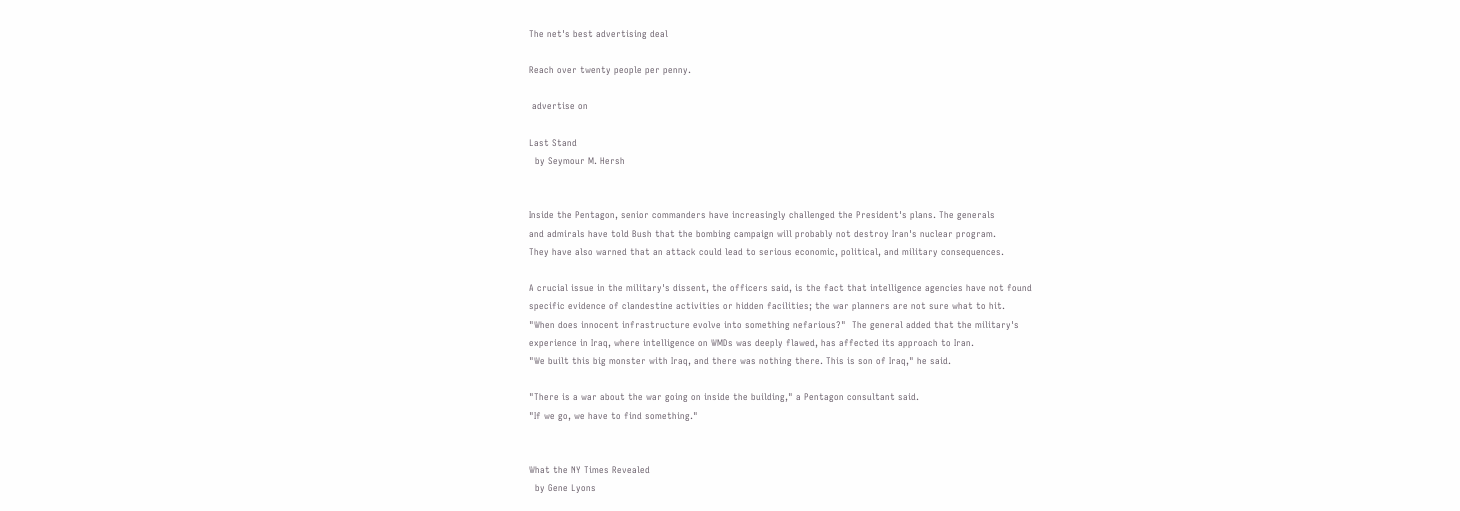The net's best advertising deal

Reach over twenty people per penny.

 advertise on

Last Stand
  by Seymour M. Hersh


Inside the Pentagon, senior commanders have increasingly challenged the President's plans. The generals
and admirals have told Bush that the bombing campaign will probably not destroy Iran's nuclear program.
They have also warned that an attack could lead to serious economic, political, and military consequences.

A crucial issue in the military's dissent, the officers said, is the fact that intelligence agencies have not found
specific evidence of clandestine activities or hidden facilities; the war planners are not sure what to hit.
"When does innocent infrastructure evolve into something nefarious?"  The general added that the military's
experience in Iraq, where intelligence on WMDs was deeply flawed, has affected its approach to Iran.
"We built this big monster with Iraq, and there was nothing there. This is son of Iraq," he said.

"There is a war about the war going on inside the building," a Pentagon consultant said.
"If we go, we have to find something."


What the NY Times Revealed
  by Gene Lyons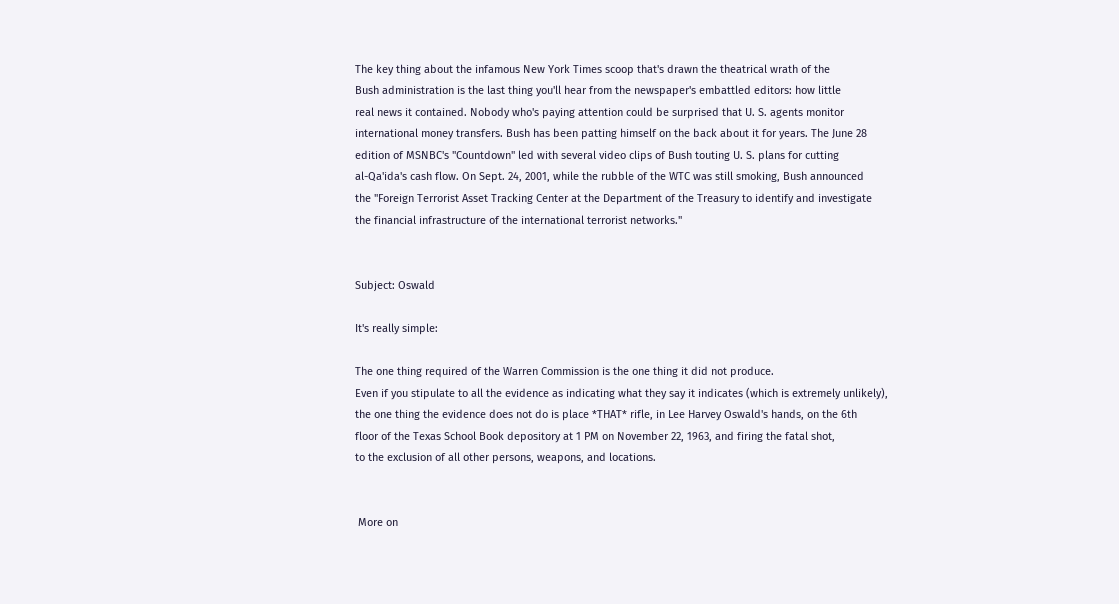The key thing about the infamous New York Times scoop that's drawn the theatrical wrath of the
Bush administration is the last thing you'll hear from the newspaper's embattled editors: how little
real news it contained. Nobody who's paying attention could be surprised that U. S. agents monitor
international money transfers. Bush has been patting himself on the back about it for years. The June 28
edition of MSNBC's "Countdown" led with several video clips of Bush touting U. S. plans for cutting
al-Qa'ida's cash flow. On Sept. 24, 2001, while the rubble of the WTC was still smoking, Bush announced
the "Foreign Terrorist Asset Tracking Center at the Department of the Treasury to identify and investigate
the financial infrastructure of the international terrorist networks."


Subject: Oswald

It's really simple:

The one thing required of the Warren Commission is the one thing it did not produce.
Even if you stipulate to all the evidence as indicating what they say it indicates (which is extremely unlikely),
the one thing the evidence does not do is place *THAT* rifle, in Lee Harvey Oswald's hands, on the 6th
floor of the Texas School Book depository at 1 PM on November 22, 1963, and firing the fatal shot,
to the exclusion of all other persons, weapons, and locations.


 More on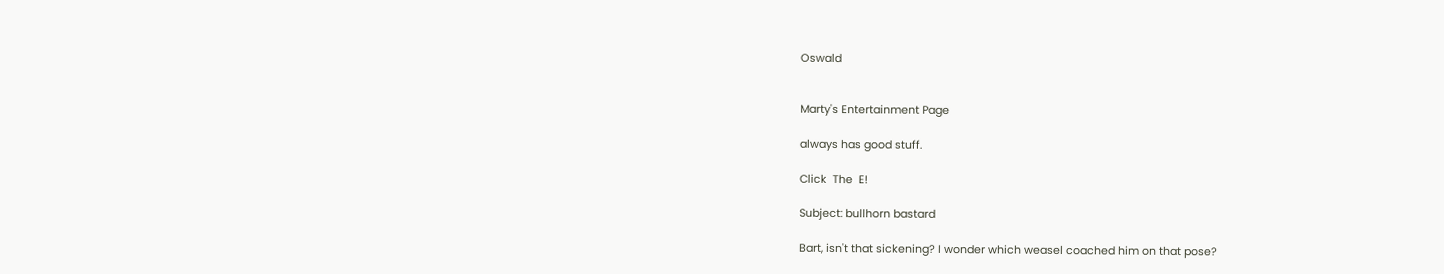Oswald


Marty's Entertainment Page

always has good stuff.

Click  The  E!

Subject: bullhorn bastard

Bart, isn't that sickening? I wonder which weasel coached him on that pose?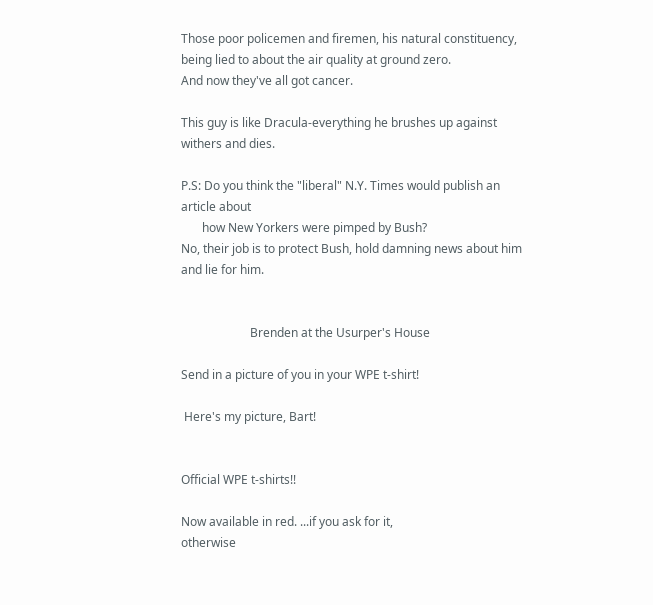Those poor policemen and firemen, his natural constituency, being lied to about the air quality at ground zero.
And now they've all got cancer.

This guy is like Dracula-everything he brushes up against withers and dies.

P.S: Do you think the "liberal" N.Y. Times would publish an article about
       how New Yorkers were pimped by Bush?
No, their job is to protect Bush, hold damning news about him and lie for him.


                       Brenden at the Usurper's House

Send in a picture of you in your WPE t-shirt!

 Here's my picture, Bart!


Official WPE t-shirts!!

Now available in red. ...if you ask for it,
otherwise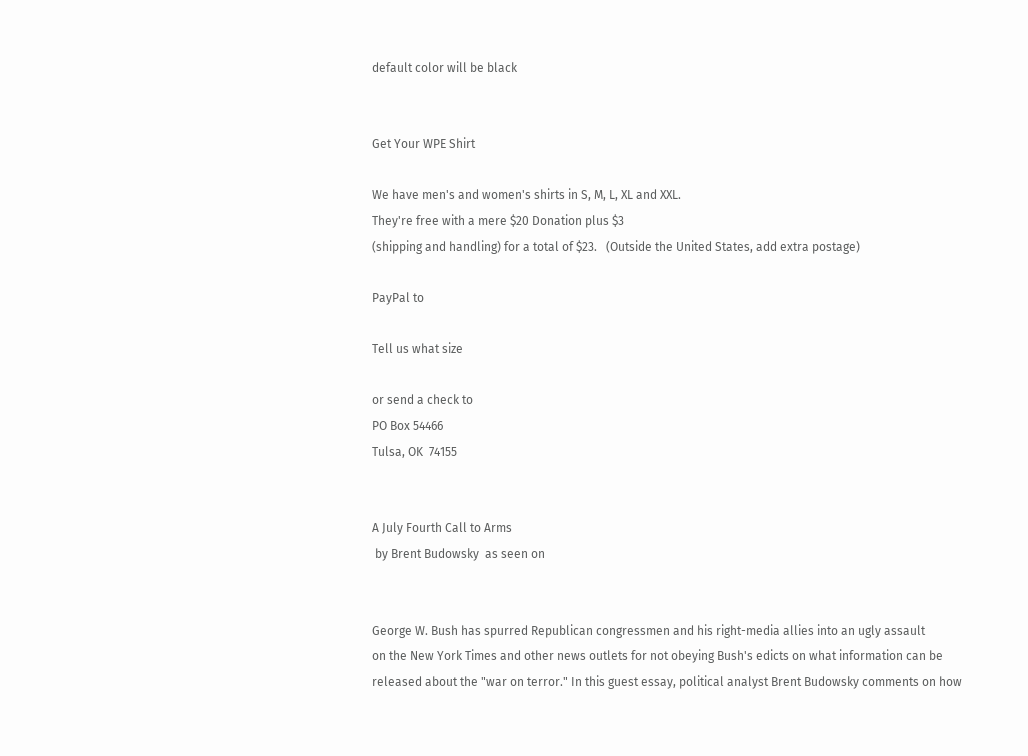default color will be black


Get Your WPE Shirt

We have men's and women's shirts in S, M, L, XL and XXL.
They're free with a mere $20 Donation plus $3
(shipping and handling) for a total of $23.   (Outside the United States, add extra postage)

PayPal to

Tell us what size

or send a check to
PO Box 54466
Tulsa, OK  74155


A July Fourth Call to Arms
 by Brent Budowsky  as seen on


George W. Bush has spurred Republican congressmen and his right-media allies into an ugly assault
on the New York Times and other news outlets for not obeying Bush's edicts on what information can be
released about the "war on terror." In this guest essay, political analyst Brent Budowsky comments on how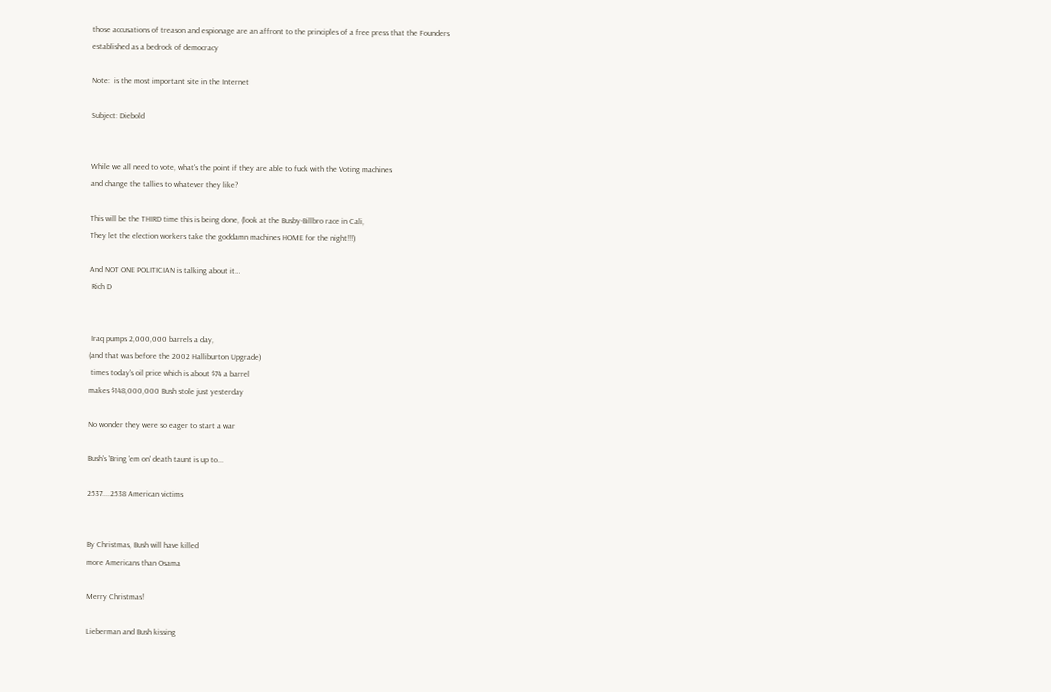those accusations of treason and espionage are an affront to the principles of a free press that the Founders
established as a bedrock of democracy

Note:  is the most important site in the Internet

Subject: Diebold


While we all need to vote, what's the point if they are able to fuck with the Voting machines
and change the tallies to whatever they like?

This will be the THIRD time this is being done, (look at the Busby-Billbro race in Cali,
They let the election workers take the goddamn machines HOME for the night!!!)

And NOT ONE POLITICIAN is talking about it…
 Rich D


 Iraq pumps 2,000,000 barrels a day,
(and that was before the 2002 Halliburton Upgrade)
 times today's oil price which is about $74 a barrel
makes $148,000,000 Bush stole just yesterday

No wonder they were so eager to start a war

Bush's 'Bring 'em on' death taunt is up to...

2537....2538 American victims


By Christmas, Bush will have killed
more Americans than Osama

Merry Christmas!

Lieberman and Bush kissing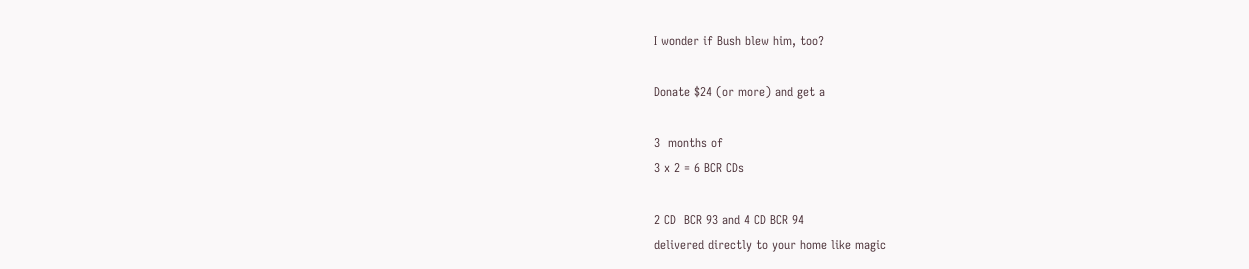I wonder if Bush blew him, too?

Donate $24 (or more) and get a

3  months of
3 x 2 = 6 BCR CDs

2 CD  BCR 93 and 4 CD BCR 94
delivered directly to your home like magic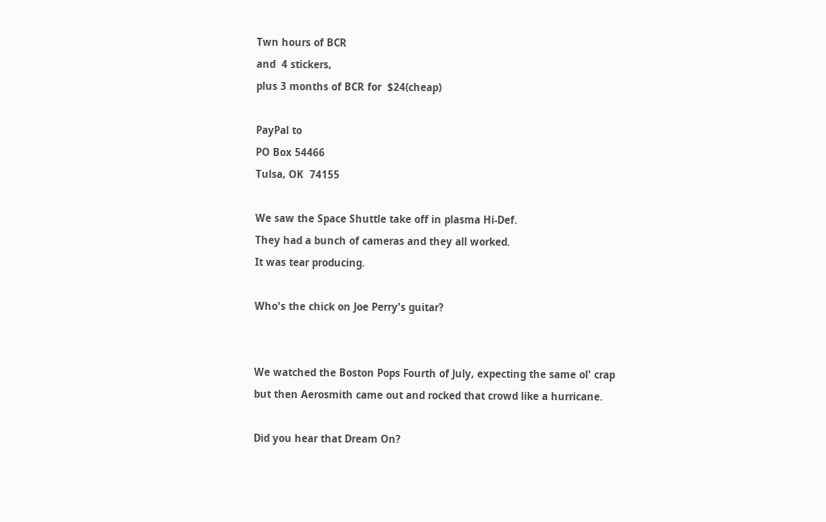Twn hours of BCR
and  4 stickers,
plus 3 months of BCR for  $24(cheap)

PayPal to
PO Box 54466
Tulsa, OK  74155

We saw the Space Shuttle take off in plasma Hi-Def.
They had a bunch of cameras and they all worked.
It was tear producing.

Who's the chick on Joe Perry's guitar?


We watched the Boston Pops Fourth of July, expecting the same ol' crap
but then Aerosmith came out and rocked that crowd like a hurricane.

Did you hear that Dream On?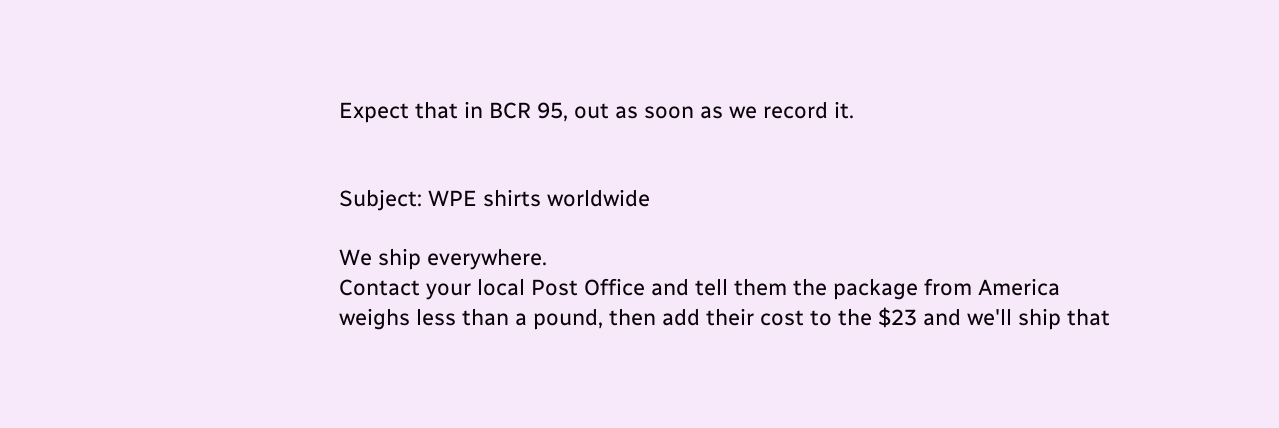Expect that in BCR 95, out as soon as we record it.


Subject: WPE shirts worldwide

We ship everywhere.
Contact your local Post Office and tell them the package from America
weighs less than a pound, then add their cost to the $23 and we'll ship that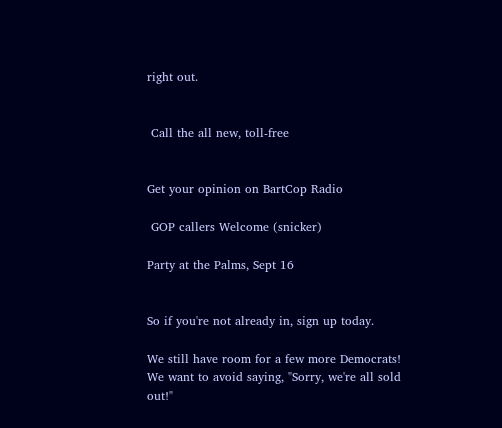right out.


 Call the all new, toll-free


Get your opinion on BartCop Radio

 GOP callers Welcome (snicker)

Party at the Palms, Sept 16


So if you're not already in, sign up today.

We still have room for a few more Democrats!
We want to avoid saying, "Sorry, we're all sold out!"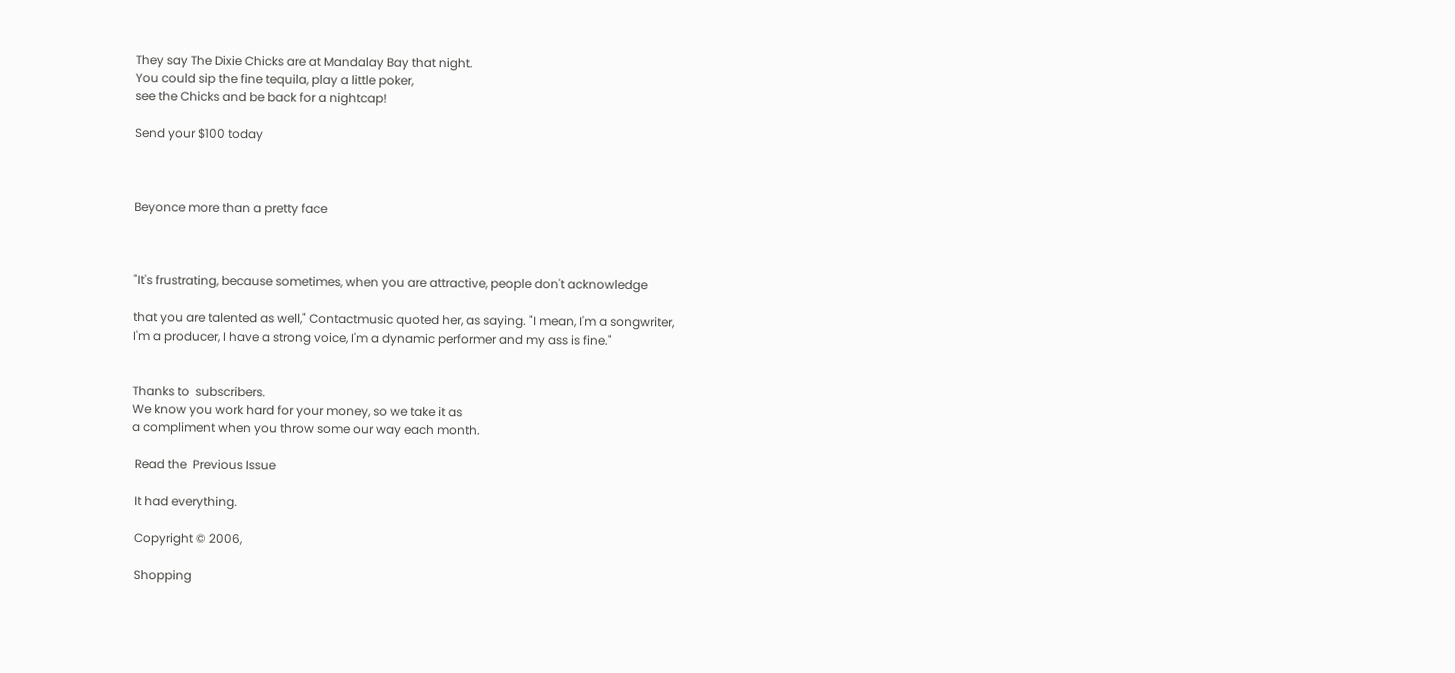They say The Dixie Chicks are at Mandalay Bay that night.
You could sip the fine tequila, play a little poker,
see the Chicks and be back for a nightcap!

Send your $100 today



Beyonce more than a pretty face



"It's frustrating, because sometimes, when you are attractive, people don't acknowledge

that you are talented as well," Contactmusic quoted her, as saying. "I mean, I'm a songwriter,
I'm a producer, I have a strong voice, I'm a dynamic performer and my ass is fine."


Thanks to  subscribers.
We know you work hard for your money, so we take it as
a compliment when you throw some our way each month.

 Read the  Previous Issue

 It had everything.

 Copyright © 2006,

 Shopping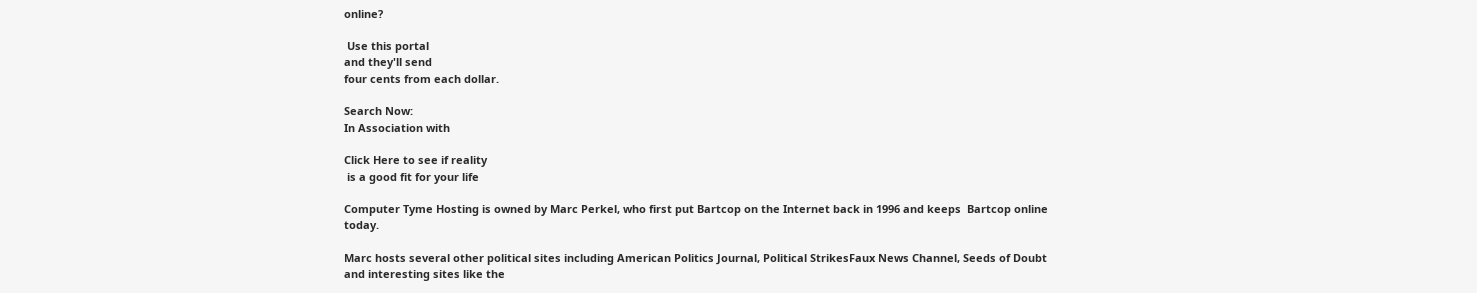online?

 Use this portal
and they'll send
four cents from each dollar.

Search Now:
In Association with

Click Here to see if reality
 is a good fit for your life

Computer Tyme Hosting is owned by Marc Perkel, who first put Bartcop on the Internet back in 1996 and keeps  Bartcop online today.

Marc hosts several other political sites including American Politics Journal, Political StrikesFaux News Channel, Seeds of Doubt and interesting sites like the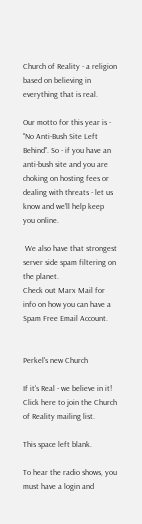Church of Reality - a religion based on believing in everything that is real.

Our motto for this year is - "No Anti-Bush Site Left Behind". So - if you have an anti-bush site and you are  choking on hosting fees or dealing with threats - let us know and we'll help keep you online.

 We also have that strongest server side spam filtering on the planet.
Check out Marx Mail for info on how you can have a Spam Free Email Account.


Perkel's new Church

If it's Real - we believe in it!
Click here to join the Church of Reality mailing list.

This space left blank.

To hear the radio shows, you must have a login and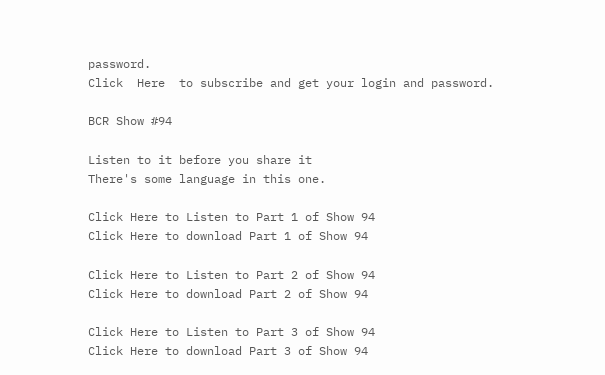password.
Click  Here  to subscribe and get your login and password.

BCR Show #94

Listen to it before you share it
There's some language in this one.

Click Here to Listen to Part 1 of Show 94
Click Here to download Part 1 of Show 94

Click Here to Listen to Part 2 of Show 94
Click Here to download Part 2 of Show 94

Click Here to Listen to Part 3 of Show 94
Click Here to download Part 3 of Show 94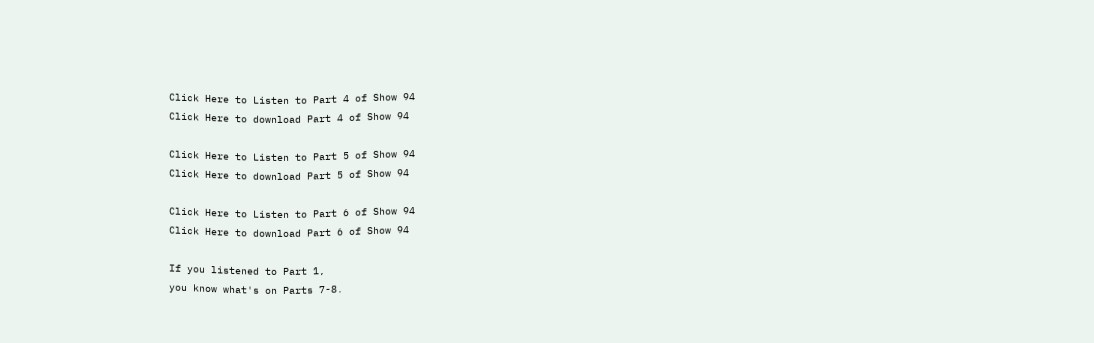Click Here to Listen to Part 4 of Show 94
Click Here to download Part 4 of Show 94

Click Here to Listen to Part 5 of Show 94
Click Here to download Part 5 of Show 94

Click Here to Listen to Part 6 of Show 94
Click Here to download Part 6 of Show 94

If you listened to Part 1,
you know what's on Parts 7-8.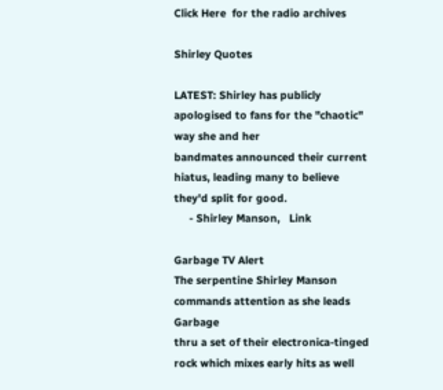Click Here  for the radio archives

Shirley Quotes

LATEST: Shirley has publicly apologised to fans for the "chaotic" way she and her
bandmates announced their current hiatus, leading many to believe they'd split for good.
     - Shirley Manson,   Link

Garbage TV Alert
The serpentine Shirley Manson commands attention as she leads Garbage
thru a set of their electronica-tinged rock which mixes early hits as well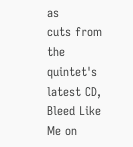as
cuts from the quintet's latest CD, Bleed Like Me on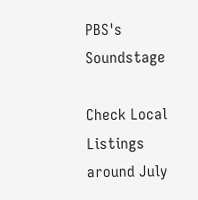PBS's Soundstage

Check Local Listings around July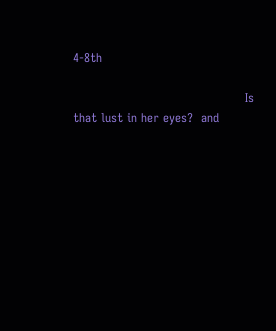4-8th

                                           Is that lust in her eyes?  and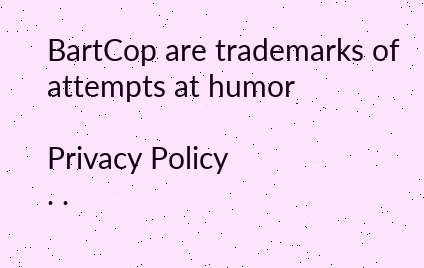BartCop are trademarks of attempts at humor

Privacy Policy
. .